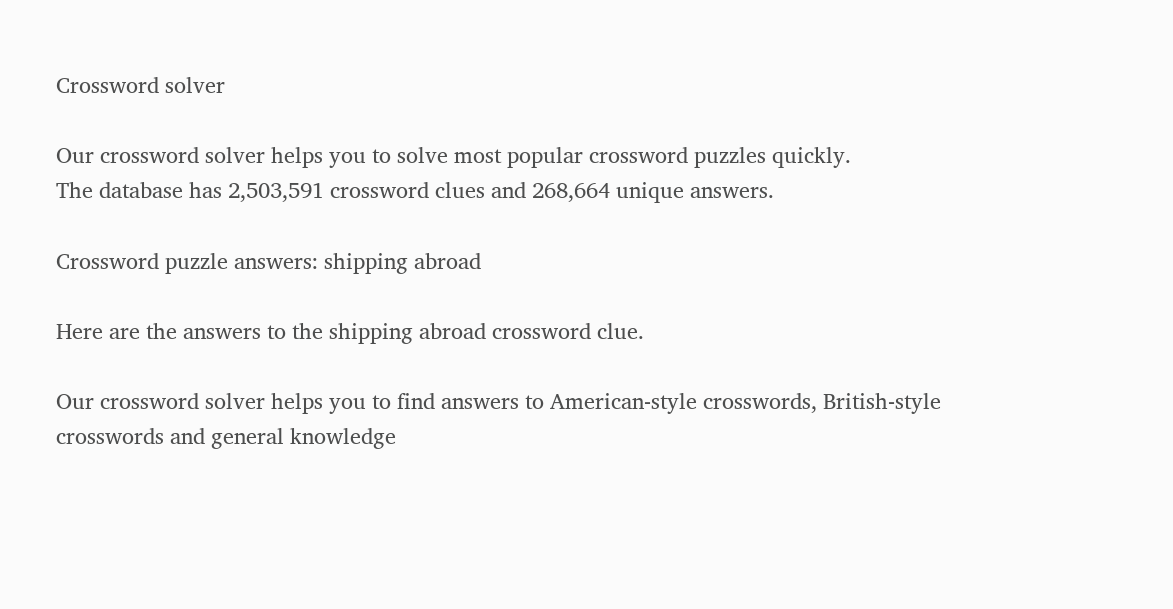Crossword solver

Our crossword solver helps you to solve most popular crossword puzzles quickly.
The database has 2,503,591 crossword clues and 268,664 unique answers.

Crossword puzzle answers: shipping abroad

Here are the answers to the shipping abroad crossword clue.

Our crossword solver helps you to find answers to American-style crosswords, British-style crosswords and general knowledge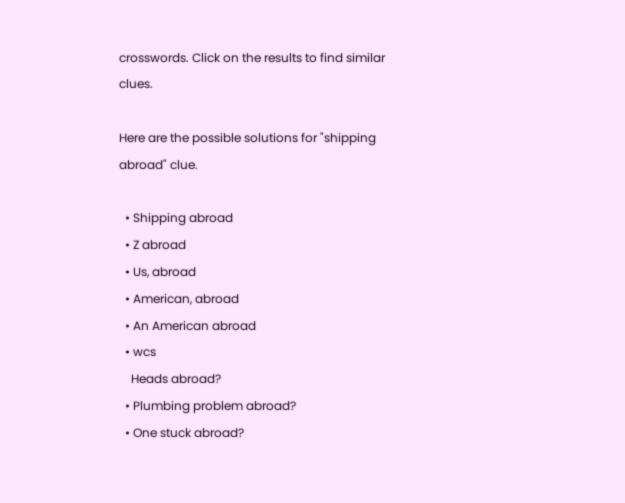crosswords. Click on the results to find similar clues.

Here are the possible solutions for "shipping abroad" clue.

  • Shipping abroad
  • Z abroad
  • Us, abroad
  • American, abroad
  • An American abroad
  • wcs
    Heads abroad?
  • Plumbing problem abroad?
  • One stuck abroad?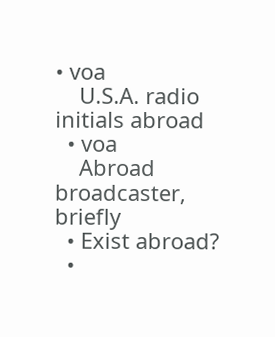• voa
    U.S.A. radio initials abroad
  • voa
    Abroad broadcaster, briefly
  • Exist abroad?
  •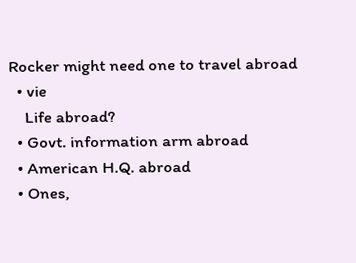Rocker might need one to travel abroad
  • vie
    Life abroad?
  • Govt. information arm abroad
  • American H.Q. abroad
  • Ones,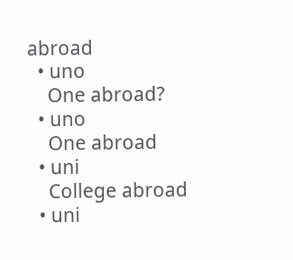abroad
  • uno
    One abroad?
  • uno
    One abroad
  • uni
    College abroad
  • uni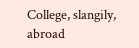College, slangily, abroad